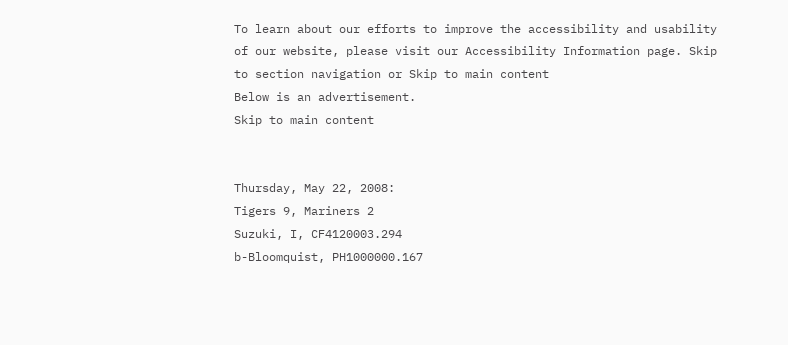To learn about our efforts to improve the accessibility and usability of our website, please visit our Accessibility Information page. Skip to section navigation or Skip to main content
Below is an advertisement.
Skip to main content


Thursday, May 22, 2008:
Tigers 9, Mariners 2
Suzuki, I, CF4120003.294
b-Bloomquist, PH1000000.167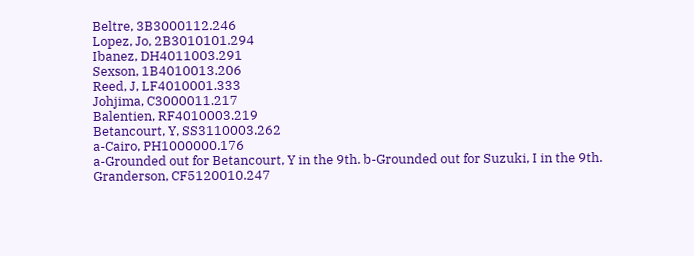Beltre, 3B3000112.246
Lopez, Jo, 2B3010101.294
Ibanez, DH4011003.291
Sexson, 1B4010013.206
Reed, J, LF4010001.333
Johjima, C3000011.217
Balentien, RF4010003.219
Betancourt, Y, SS3110003.262
a-Cairo, PH1000000.176
a-Grounded out for Betancourt, Y in the 9th. b-Grounded out for Suzuki, I in the 9th.
Granderson, CF5120010.247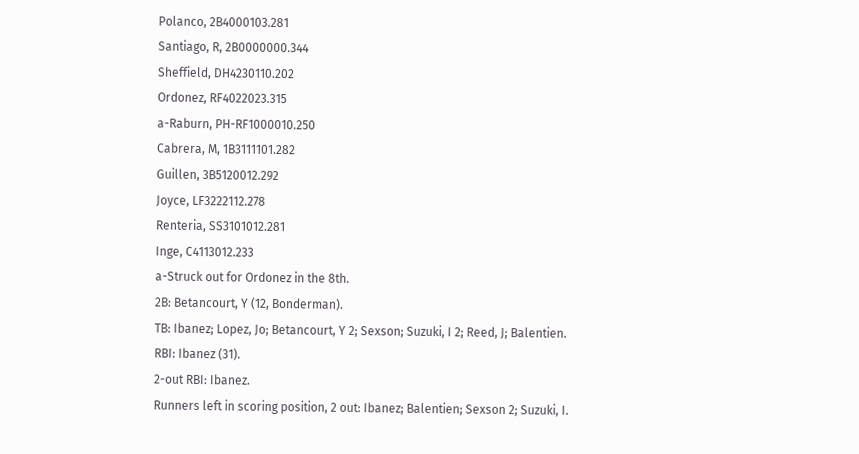Polanco, 2B4000103.281
Santiago, R, 2B0000000.344
Sheffield, DH4230110.202
Ordonez, RF4022023.315
a-Raburn, PH-RF1000010.250
Cabrera, M, 1B3111101.282
Guillen, 3B5120012.292
Joyce, LF3222112.278
Renteria, SS3101012.281
Inge, C4113012.233
a-Struck out for Ordonez in the 8th.
2B: Betancourt, Y (12, Bonderman).
TB: Ibanez; Lopez, Jo; Betancourt, Y 2; Sexson; Suzuki, I 2; Reed, J; Balentien.
RBI: Ibanez (31).
2-out RBI: Ibanez.
Runners left in scoring position, 2 out: Ibanez; Balentien; Sexson 2; Suzuki, I.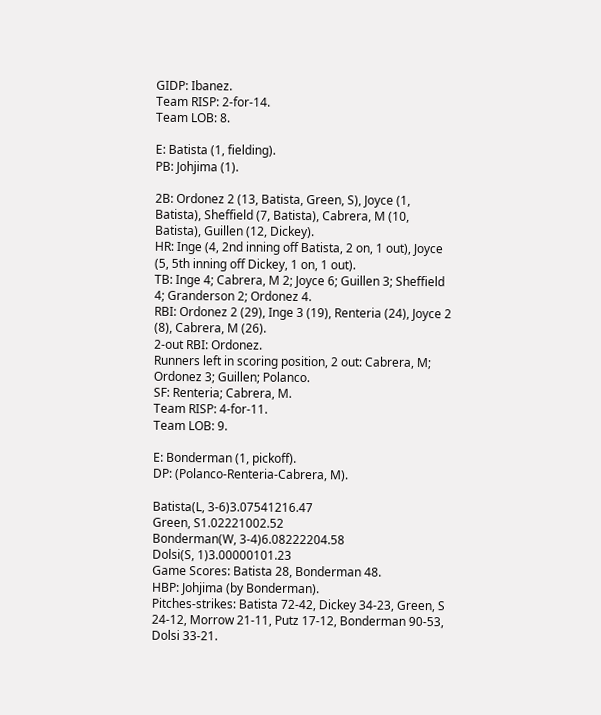GIDP: Ibanez.
Team RISP: 2-for-14.
Team LOB: 8.

E: Batista (1, fielding).
PB: Johjima (1).

2B: Ordonez 2 (13, Batista, Green, S), Joyce (1, Batista), Sheffield (7, Batista), Cabrera, M (10, Batista), Guillen (12, Dickey).
HR: Inge (4, 2nd inning off Batista, 2 on, 1 out), Joyce (5, 5th inning off Dickey, 1 on, 1 out).
TB: Inge 4; Cabrera, M 2; Joyce 6; Guillen 3; Sheffield 4; Granderson 2; Ordonez 4.
RBI: Ordonez 2 (29), Inge 3 (19), Renteria (24), Joyce 2 (8), Cabrera, M (26).
2-out RBI: Ordonez.
Runners left in scoring position, 2 out: Cabrera, M; Ordonez 3; Guillen; Polanco.
SF: Renteria; Cabrera, M.
Team RISP: 4-for-11.
Team LOB: 9.

E: Bonderman (1, pickoff).
DP: (Polanco-Renteria-Cabrera, M).

Batista(L, 3-6)3.07541216.47
Green, S1.02221002.52
Bonderman(W, 3-4)6.08222204.58
Dolsi(S, 1)3.00000101.23
Game Scores: Batista 28, Bonderman 48.
HBP: Johjima (by Bonderman).
Pitches-strikes: Batista 72-42, Dickey 34-23, Green, S 24-12, Morrow 21-11, Putz 17-12, Bonderman 90-53, Dolsi 33-21.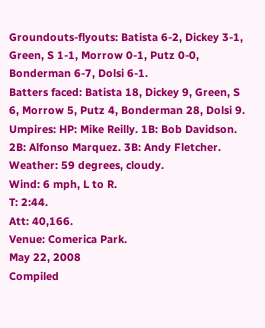Groundouts-flyouts: Batista 6-2, Dickey 3-1, Green, S 1-1, Morrow 0-1, Putz 0-0, Bonderman 6-7, Dolsi 6-1.
Batters faced: Batista 18, Dickey 9, Green, S 6, Morrow 5, Putz 4, Bonderman 28, Dolsi 9.
Umpires: HP: Mike Reilly. 1B: Bob Davidson. 2B: Alfonso Marquez. 3B: Andy Fletcher.
Weather: 59 degrees, cloudy.
Wind: 6 mph, L to R.
T: 2:44.
Att: 40,166.
Venue: Comerica Park.
May 22, 2008
Compiled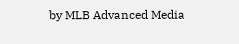by MLB Advanced Media